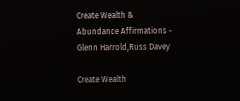Create Wealth & Abundance Affirmations - Glenn Harrold,Russ Davey

Create Wealth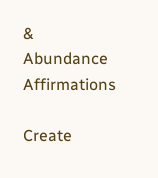& Abundance Affirmations

Create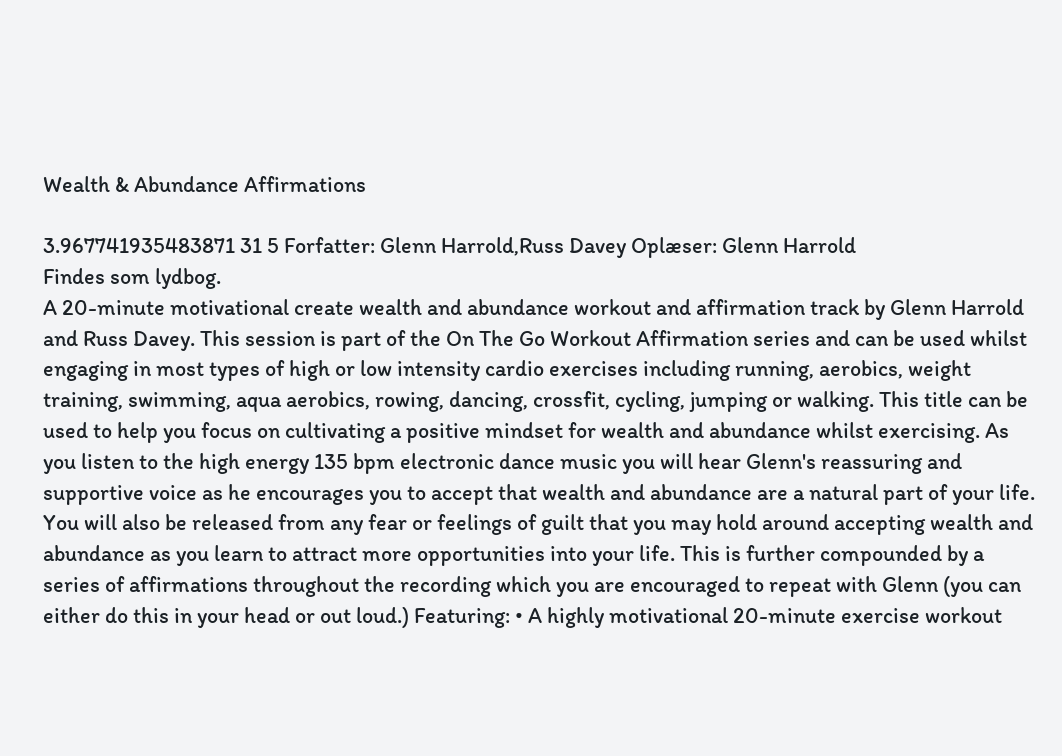Wealth & Abundance Affirmations

3.967741935483871 31 5 Forfatter: Glenn Harrold,Russ Davey Oplæser: Glenn Harrold
Findes som lydbog.
A 20-minute motivational create wealth and abundance workout and affirmation track by Glenn Harrold and Russ Davey. This session is part of the On The Go Workout Affirmation series and can be used whilst engaging in most types of high or low intensity cardio exercises including running, aerobics, weight training, swimming, aqua aerobics, rowing, dancing, crossfit, cycling, jumping or walking. This title can be used to help you focus on cultivating a positive mindset for wealth and abundance whilst exercising. As you listen to the high energy 135 bpm electronic dance music you will hear Glenn's reassuring and supportive voice as he encourages you to accept that wealth and abundance are a natural part of your life. You will also be released from any fear or feelings of guilt that you may hold around accepting wealth and abundance as you learn to attract more opportunities into your life. This is further compounded by a series of affirmations throughout the recording which you are encouraged to repeat with Glenn (you can either do this in your head or out loud.) Featuring: • A highly motivational 20-minute exercise workout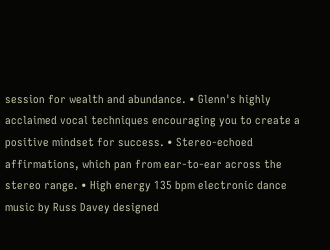session for wealth and abundance. • Glenn's highly acclaimed vocal techniques encouraging you to create a positive mindset for success. • Stereo-echoed affirmations, which pan from ear-to-ear across the stereo range. • High energy 135 bpm electronic dance music by Russ Davey designed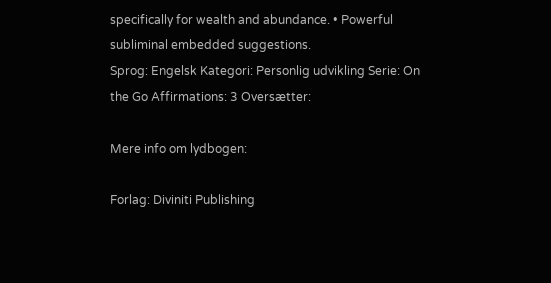specifically for wealth and abundance. • Powerful subliminal embedded suggestions.
Sprog: Engelsk Kategori: Personlig udvikling Serie: On the Go Affirmations: 3 Oversætter:

Mere info om lydbogen:

Forlag: Diviniti Publishing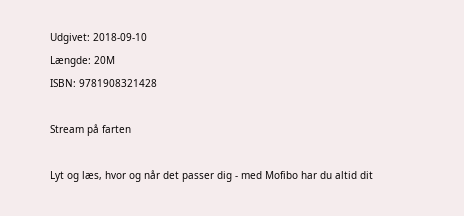Udgivet: 2018-09-10
Længde: 20M
ISBN: 9781908321428

Stream på farten

Lyt og læs, hvor og når det passer dig - med Mofibo har du altid dit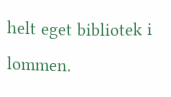helt eget bibliotek i lommen.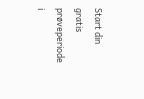Start din gratis prøveperiode i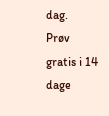dag.
Prøv gratis i 14 dage